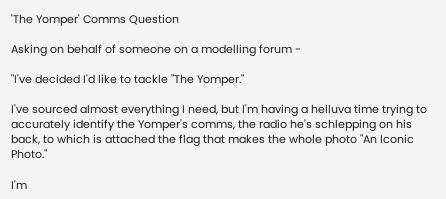'The Yomper' Comms Question

Asking on behalf of someone on a modelling forum -

"I've decided I'd like to tackle "The Yomper."

I've sourced almost everything I need, but I'm having a helluva time trying to accurately identify the Yomper's comms, the radio he's schlepping on his back, to which is attached the flag that makes the whole photo "An Iconic Photo."

I'm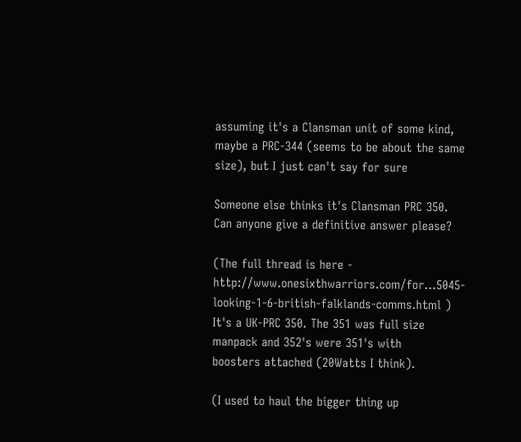assuming it's a Clansman unit of some kind, maybe a PRC-344 (seems to be about the same size), but I just can't say for sure

Someone else thinks it's Clansman PRC 350. Can anyone give a definitive answer please?

(The full thread is here - http://www.onesixthwarriors.com/for...5045-looking-1-6-british-falklands-comms.html )
It's a UK-PRC 350. The 351 was full size manpack and 352's were 351's with
boosters attached (20Watts I think).

(I used to haul the bigger thing up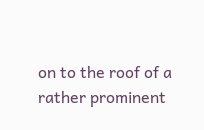on to the roof of a rather prominent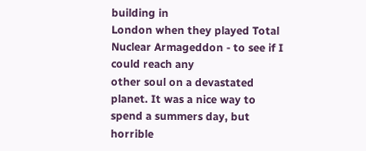building in
London when they played Total Nuclear Armageddon - to see if I could reach any
other soul on a devastated planet. It was a nice way to spend a summers day, but
horrible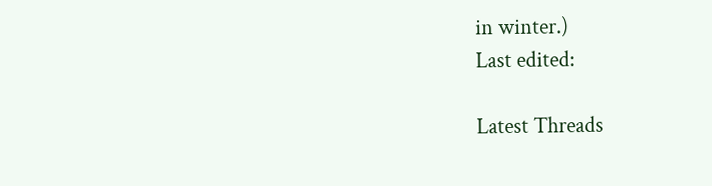in winter.)
Last edited:

Latest Threads